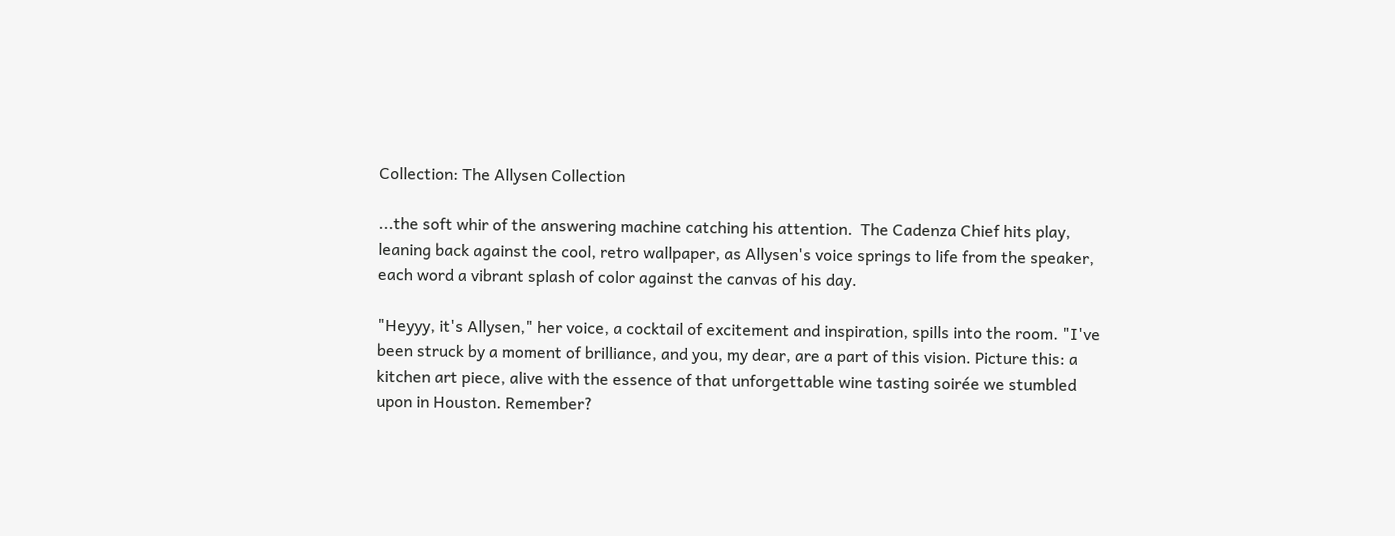Collection: The Allysen Collection

...the soft whir of the answering machine catching his attention.  The Cadenza Chief hits play, leaning back against the cool, retro wallpaper, as Allysen's voice springs to life from the speaker, each word a vibrant splash of color against the canvas of his day.

"Heyyy, it's Allysen," her voice, a cocktail of excitement and inspiration, spills into the room. "I've been struck by a moment of brilliance, and you, my dear, are a part of this vision. Picture this: a kitchen art piece, alive with the essence of that unforgettable wine tasting soirée we stumbled upon in Houston. Remember?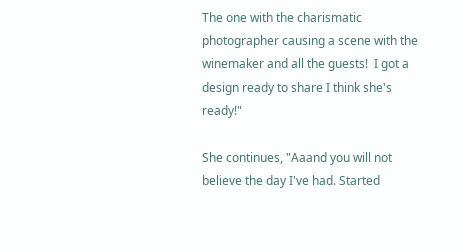The one with the charismatic photographer causing a scene with the winemaker and all the guests!  I got a design ready to share I think she's ready!"

She continues, "Aaand you will not believe the day I've had. Started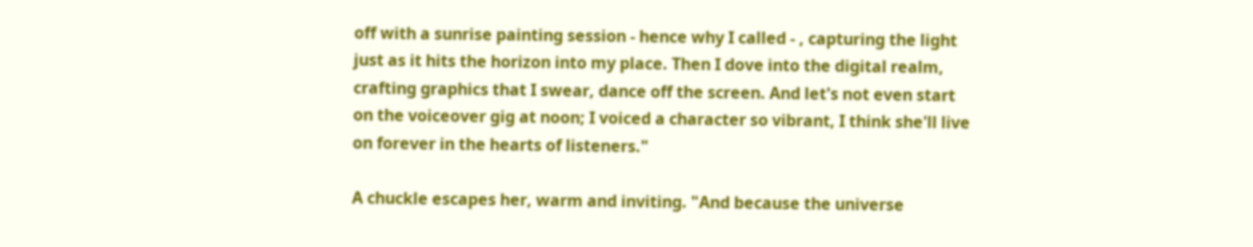off with a sunrise painting session - hence why I called - , capturing the light just as it hits the horizon into my place. Then I dove into the digital realm, crafting graphics that I swear, dance off the screen. And let's not even start on the voiceover gig at noon; I voiced a character so vibrant, I think she'll live on forever in the hearts of listeners."

A chuckle escapes her, warm and inviting. "And because the universe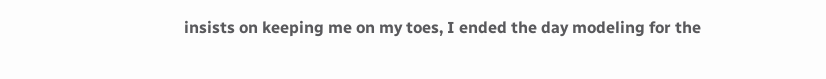insists on keeping me on my toes, I ended the day modeling for the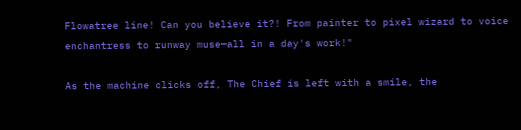Flowatree line! Can you believe it?! From painter to pixel wizard to voice enchantress to runway muse—all in a day's work!"

As the machine clicks off, The Chief is left with a smile, the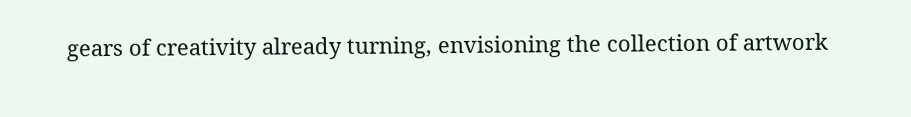gears of creativity already turning, envisioning the collection of artwork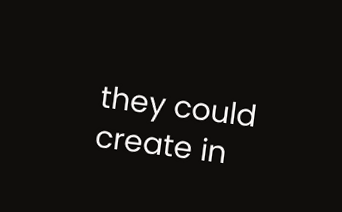they could create in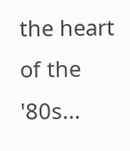the heart of the '80s...